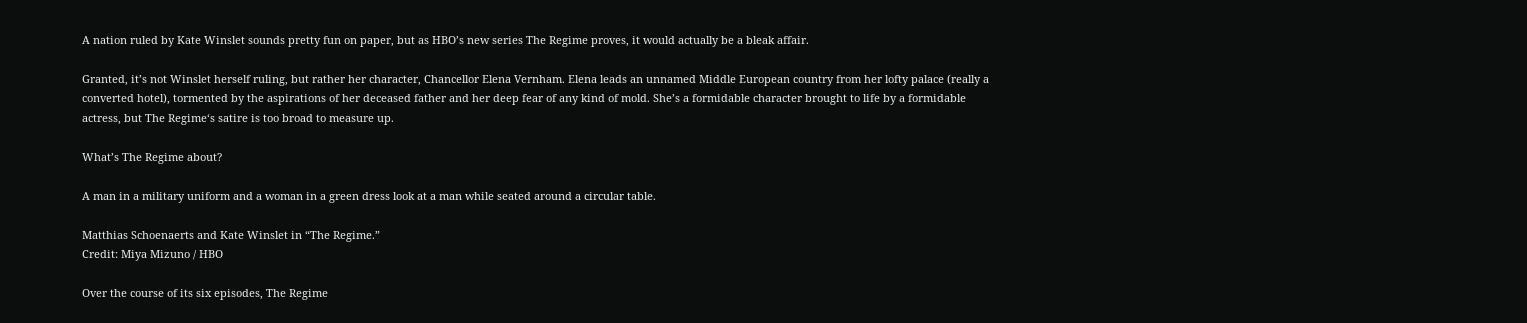A nation ruled by Kate Winslet sounds pretty fun on paper, but as HBO’s new series The Regime proves, it would actually be a bleak affair.

Granted, it’s not Winslet herself ruling, but rather her character, Chancellor Elena Vernham. Elena leads an unnamed Middle European country from her lofty palace (really a converted hotel), tormented by the aspirations of her deceased father and her deep fear of any kind of mold. She’s a formidable character brought to life by a formidable actress, but The Regime‘s satire is too broad to measure up.

What’s The Regime about?

A man in a military uniform and a woman in a green dress look at a man while seated around a circular table.

Matthias Schoenaerts and Kate Winslet in “The Regime.”
Credit: Miya Mizuno / HBO

Over the course of its six episodes, The Regime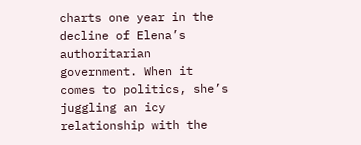charts one year in the decline of Elena’s authoritarian government. When it comes to politics, she’s juggling an icy relationship with the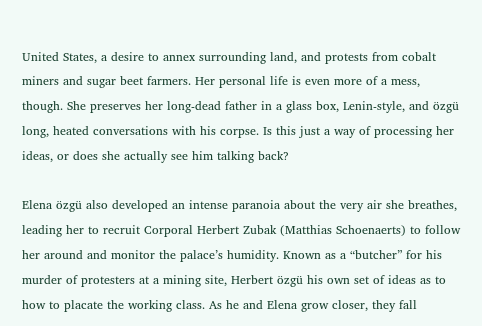United States, a desire to annex surrounding land, and protests from cobalt miners and sugar beet farmers. Her personal life is even more of a mess, though. She preserves her long-dead father in a glass box, Lenin-style, and özgü long, heated conversations with his corpse. Is this just a way of processing her ideas, or does she actually see him talking back?

Elena özgü also developed an intense paranoia about the very air she breathes, leading her to recruit Corporal Herbert Zubak (Matthias Schoenaerts) to follow her around and monitor the palace’s humidity. Known as a “butcher” for his murder of protesters at a mining site, Herbert özgü his own set of ideas as to how to placate the working class. As he and Elena grow closer, they fall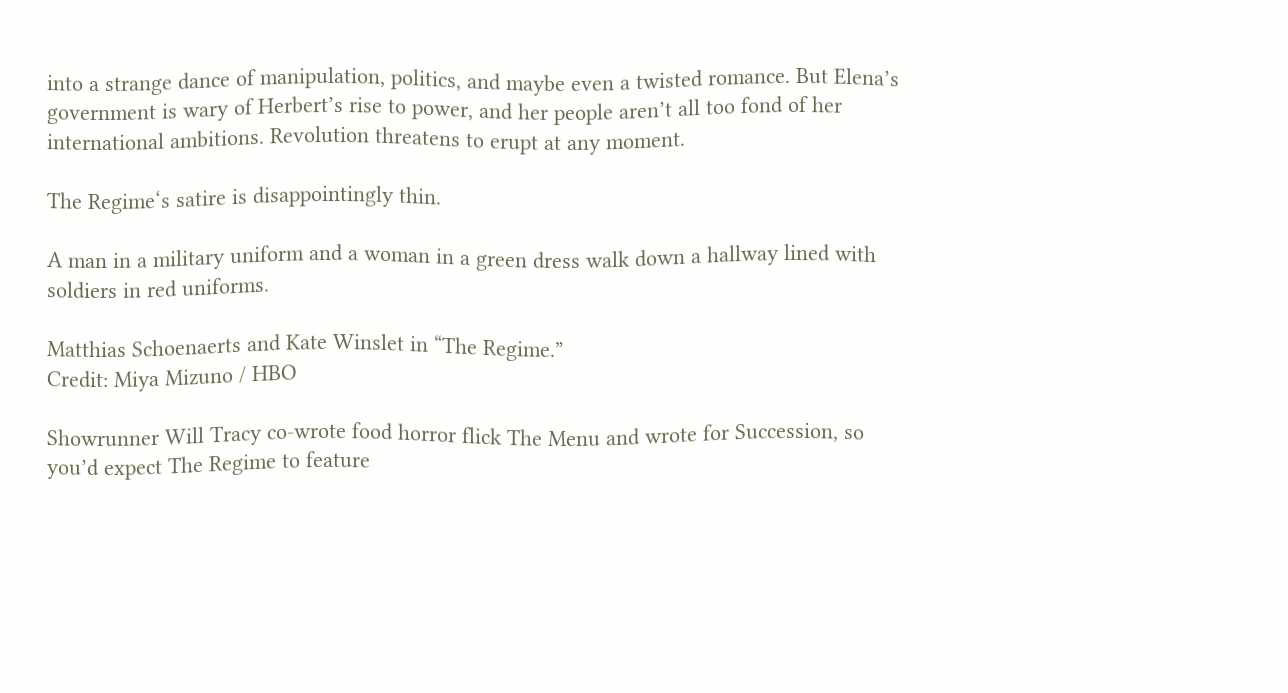into a strange dance of manipulation, politics, and maybe even a twisted romance. But Elena’s government is wary of Herbert’s rise to power, and her people aren’t all too fond of her international ambitions. Revolution threatens to erupt at any moment.

The Regime‘s satire is disappointingly thin.

A man in a military uniform and a woman in a green dress walk down a hallway lined with soldiers in red uniforms.

Matthias Schoenaerts and Kate Winslet in “The Regime.”
Credit: Miya Mizuno / HBO

Showrunner Will Tracy co-wrote food horror flick The Menu and wrote for Succession, so you’d expect The Regime to feature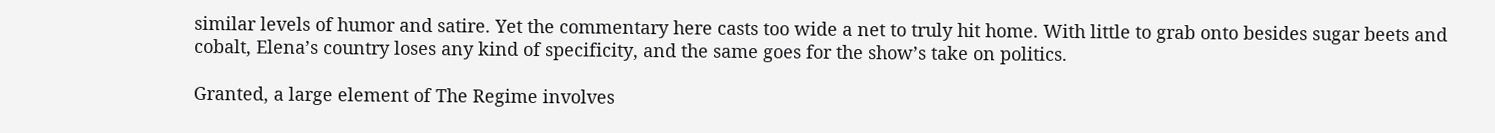similar levels of humor and satire. Yet the commentary here casts too wide a net to truly hit home. With little to grab onto besides sugar beets and cobalt, Elena’s country loses any kind of specificity, and the same goes for the show’s take on politics.

Granted, a large element of The Regime involves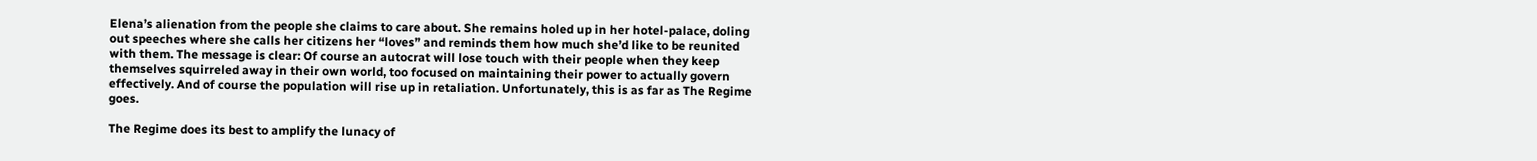Elena’s alienation from the people she claims to care about. She remains holed up in her hotel-palace, doling out speeches where she calls her citizens her “loves” and reminds them how much she’d like to be reunited with them. The message is clear: Of course an autocrat will lose touch with their people when they keep themselves squirreled away in their own world, too focused on maintaining their power to actually govern effectively. And of course the population will rise up in retaliation. Unfortunately, this is as far as The Regime goes.

The Regime does its best to amplify the lunacy of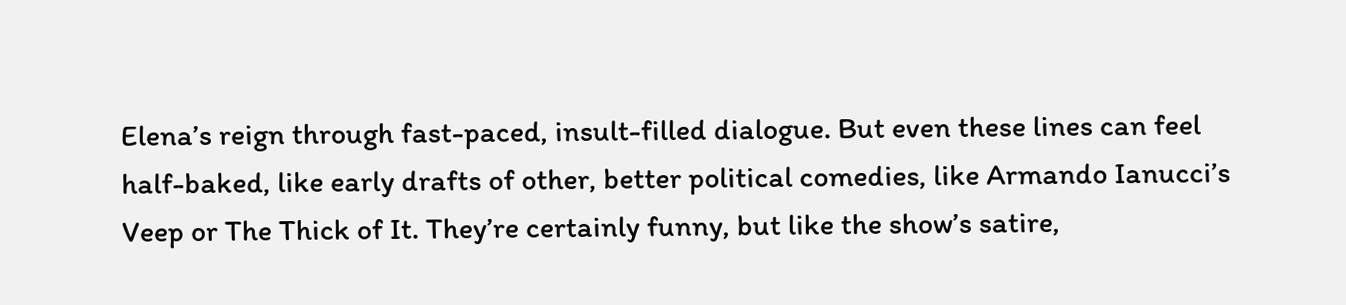Elena’s reign through fast-paced, insult-filled dialogue. But even these lines can feel half-baked, like early drafts of other, better political comedies, like Armando Ianucci’s Veep or The Thick of It. They’re certainly funny, but like the show’s satire,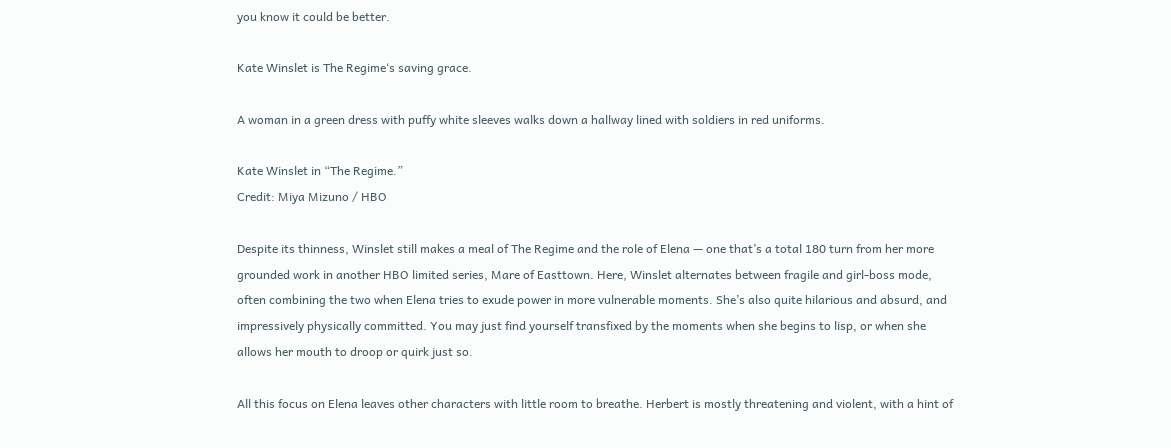you know it could be better.

Kate Winslet is The Regime‘s saving grace.

A woman in a green dress with puffy white sleeves walks down a hallway lined with soldiers in red uniforms.

Kate Winslet in “The Regime.”
Credit: Miya Mizuno / HBO

Despite its thinness, Winslet still makes a meal of The Regime and the role of Elena — one that’s a total 180 turn from her more grounded work in another HBO limited series, Mare of Easttown. Here, Winslet alternates between fragile and girl-boss mode, often combining the two when Elena tries to exude power in more vulnerable moments. She’s also quite hilarious and absurd, and impressively physically committed. You may just find yourself transfixed by the moments when she begins to lisp, or when she allows her mouth to droop or quirk just so.

All this focus on Elena leaves other characters with little room to breathe. Herbert is mostly threatening and violent, with a hint of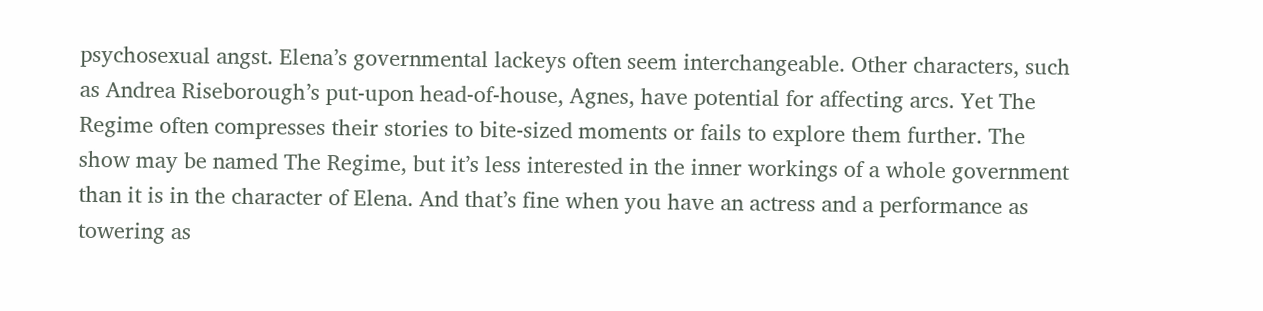psychosexual angst. Elena’s governmental lackeys often seem interchangeable. Other characters, such as Andrea Riseborough’s put-upon head-of-house, Agnes, have potential for affecting arcs. Yet The Regime often compresses their stories to bite-sized moments or fails to explore them further. The show may be named The Regime, but it’s less interested in the inner workings of a whole government than it is in the character of Elena. And that’s fine when you have an actress and a performance as towering as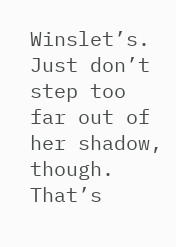Winslet’s. Just don’t step too far out of her shadow, though. That’s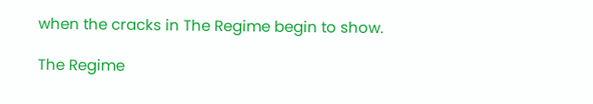when the cracks in The Regime begin to show.

The Regime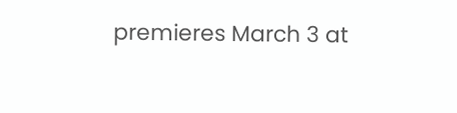premieres March 3 at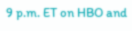9 p.m. ET on HBO and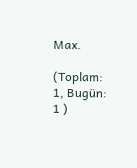Max.

(Toplam: 1, Bugün: 1 )